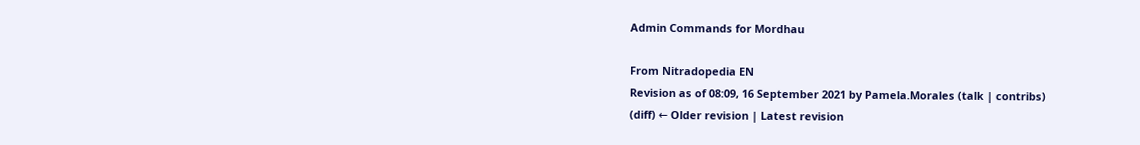Admin Commands for Mordhau

From Nitradopedia EN
Revision as of 08:09, 16 September 2021 by Pamela.Morales (talk | contribs)
(diff) ← Older revision | Latest revision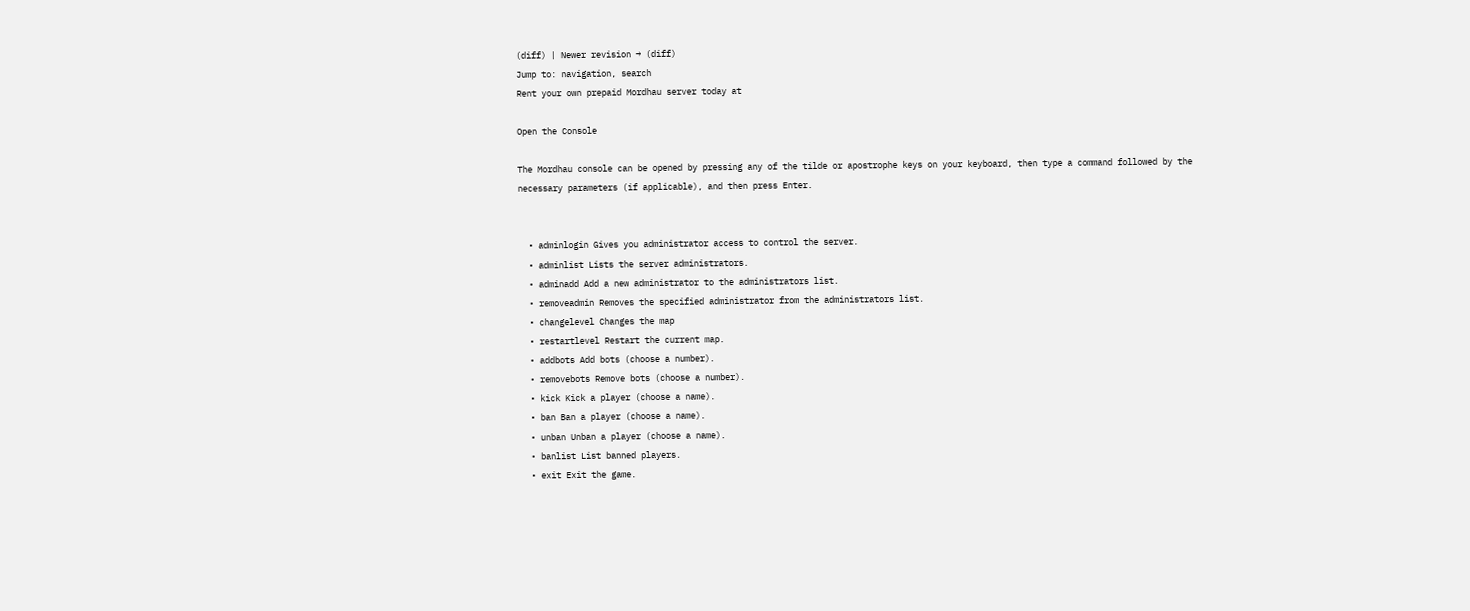(diff) | Newer revision → (diff)
Jump to: navigation, search
Rent your own prepaid Mordhau server today at

Open the Console

The Mordhau console can be opened by pressing any of the tilde or apostrophe keys on your keyboard, then type a command followed by the necessary parameters (if applicable), and then press Enter.


  • adminlogin Gives you administrator access to control the server.
  • adminlist Lists the server administrators.
  • adminadd Add a new administrator to the administrators list.
  • removeadmin Removes the specified administrator from the administrators list.
  • changelevel Changes the map
  • restartlevel Restart the current map.
  • addbots Add bots (choose a number).
  • removebots Remove bots (choose a number).
  • kick Kick a player (choose a name).
  • ban Ban a player (choose a name).
  • unban Unban a player (choose a name).
  • banlist List banned players.
  • exit Exit the game.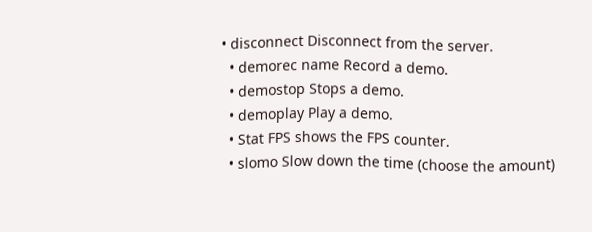• disconnect Disconnect from the server.
  • demorec name Record a demo.
  • demostop Stops a demo.
  • demoplay Play a demo.
  • Stat FPS shows the FPS counter.
  • slomo Slow down the time (choose the amount)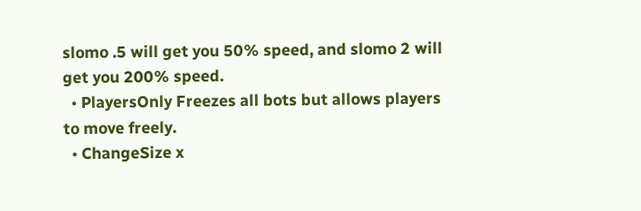slomo .5 will get you 50% speed, and slomo 2 will get you 200% speed.
  • PlayersOnly Freezes all bots but allows players to move freely.
  • ChangeSize x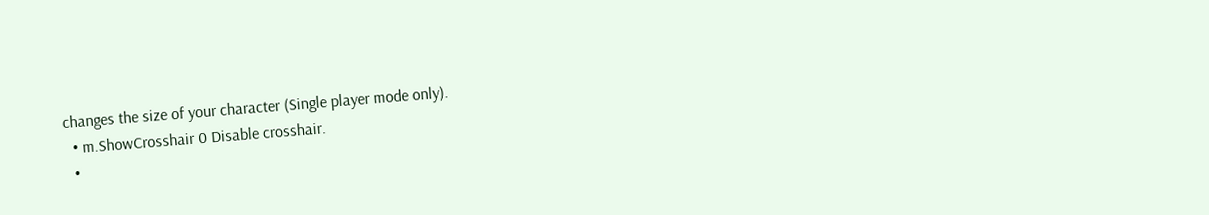changes the size of your character (Single player mode only).
  • m.ShowCrosshair 0 Disable crosshair.
  •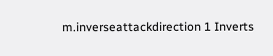m.inverseattackdirection 1 Inverts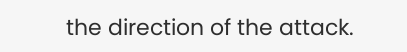the direction of the attack.